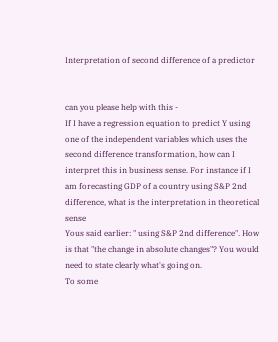Interpretation of second difference of a predictor


can you please help with this -
If I have a regression equation to predict Y using one of the independent variables which uses the second difference transformation, how can I interpret this in business sense. For instance if I am forecasting GDP of a country using S&P 2nd difference, what is the interpretation in theoretical sense
Yous said earlier: " using S&P 2nd difference". How is that "the change in absolute changes"? You would need to state clearly what's going on.
To some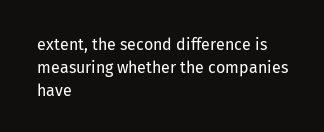extent, the second difference is measuring whether the companies have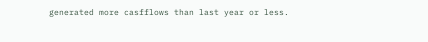generated more casfflows than last year or less.